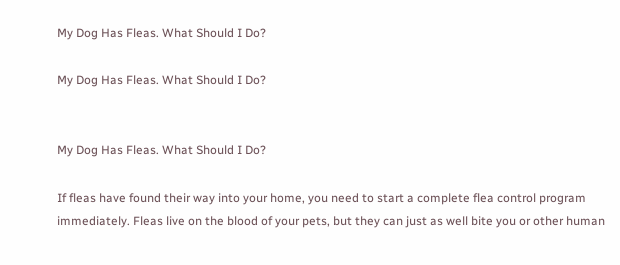My Dog Has Fleas. What Should I Do?

My Dog Has Fleas. What Should I Do?


My Dog Has Fleas. What Should I Do?

If fleas have found their way into your home, you need to start a complete flea control program immediately. Fleas live on the blood of your pets, but they can just as well bite you or other human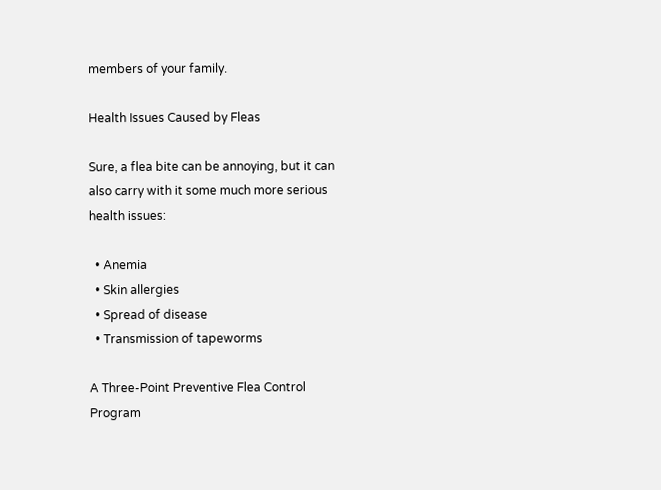members of your family.

Health Issues Caused by Fleas

Sure, a flea bite can be annoying, but it can also carry with it some much more serious health issues:

  • Anemia
  • Skin allergies
  • Spread of disease
  • Transmission of tapeworms

A Three-Point Preventive Flea Control Program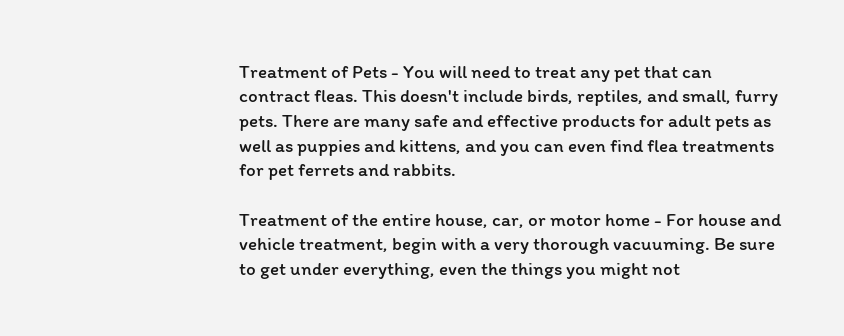Treatment of Pets - You will need to treat any pet that can contract fleas. This doesn't include birds, reptiles, and small, furry pets. There are many safe and effective products for adult pets as well as puppies and kittens, and you can even find flea treatments for pet ferrets and rabbits.

Treatment of the entire house, car, or motor home - For house and vehicle treatment, begin with a very thorough vacuuming. Be sure to get under everything, even the things you might not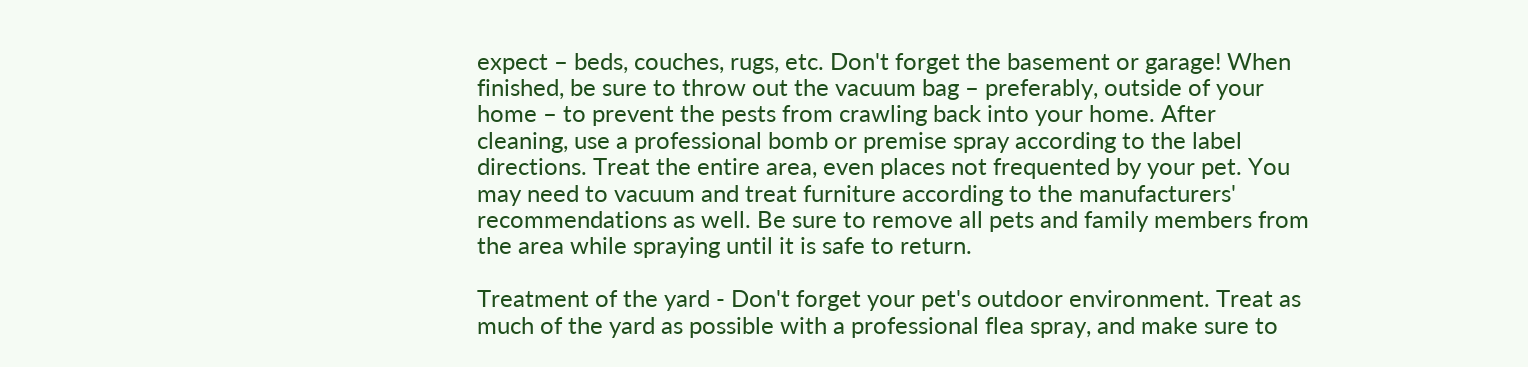expect – beds, couches, rugs, etc. Don't forget the basement or garage! When finished, be sure to throw out the vacuum bag – preferably, outside of your home – to prevent the pests from crawling back into your home. After cleaning, use a professional bomb or premise spray according to the label directions. Treat the entire area, even places not frequented by your pet. You may need to vacuum and treat furniture according to the manufacturers' recommendations as well. Be sure to remove all pets and family members from the area while spraying until it is safe to return.

Treatment of the yard - Don't forget your pet's outdoor environment. Treat as much of the yard as possible with a professional flea spray, and make sure to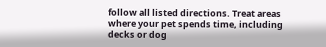follow all listed directions. Treat areas where your pet spends time, including decks or dog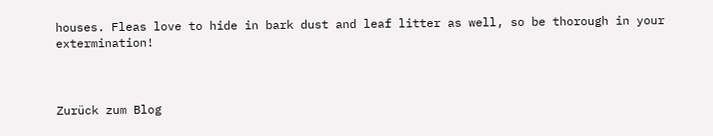houses. Fleas love to hide in bark dust and leaf litter as well, so be thorough in your extermination!



Zurück zum Blog